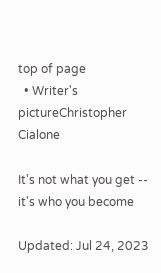top of page
  • Writer's pictureChristopher Cialone

It's not what you get -- it's who you become

Updated: Jul 24, 2023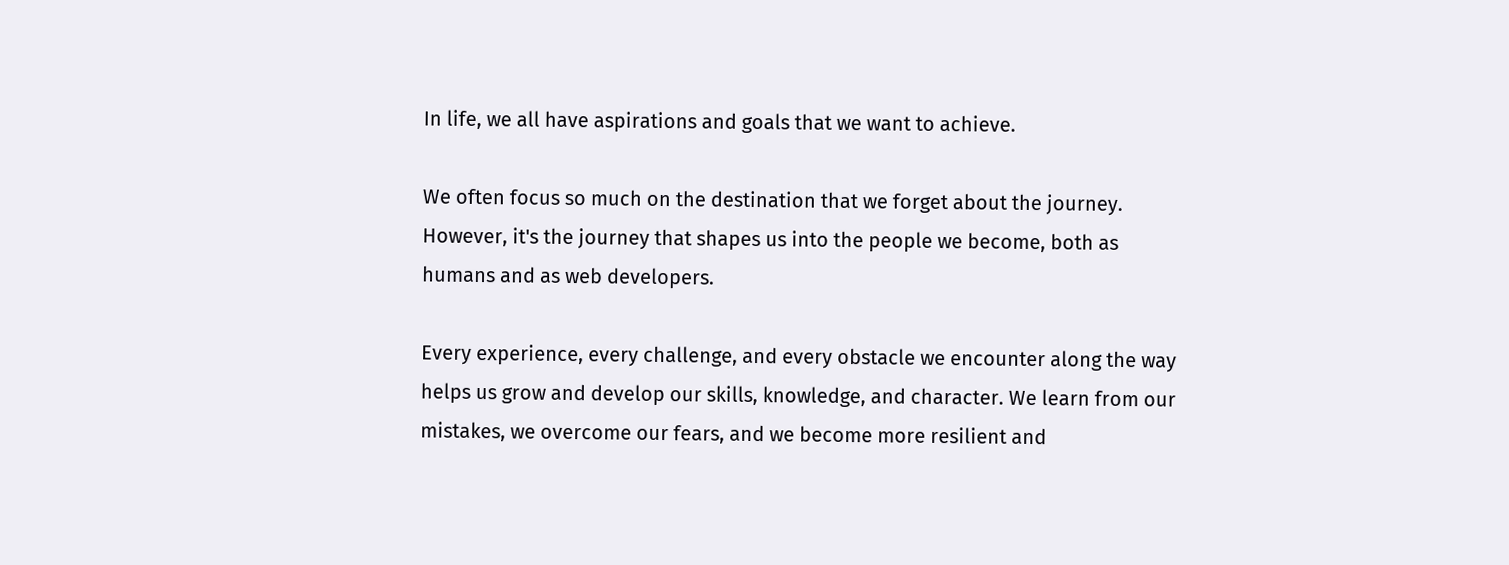In life, we all have aspirations and goals that we want to achieve.

We often focus so much on the destination that we forget about the journey. However, it's the journey that shapes us into the people we become, both as humans and as web developers.

Every experience, every challenge, and every obstacle we encounter along the way helps us grow and develop our skills, knowledge, and character. We learn from our mistakes, we overcome our fears, and we become more resilient and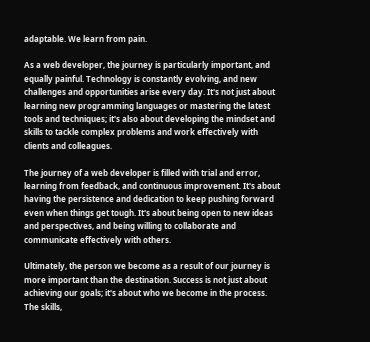adaptable. We learn from pain.

As a web developer, the journey is particularly important, and equally painful. Technology is constantly evolving, and new challenges and opportunities arise every day. It's not just about learning new programming languages or mastering the latest tools and techniques; it's also about developing the mindset and skills to tackle complex problems and work effectively with clients and colleagues.

The journey of a web developer is filled with trial and error, learning from feedback, and continuous improvement. It's about having the persistence and dedication to keep pushing forward even when things get tough. It's about being open to new ideas and perspectives, and being willing to collaborate and communicate effectively with others.

Ultimately, the person we become as a result of our journey is more important than the destination. Success is not just about achieving our goals; it's about who we become in the process. The skills,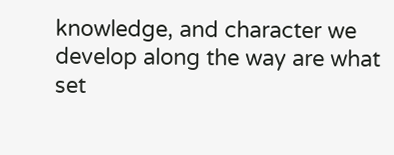knowledge, and character we develop along the way are what set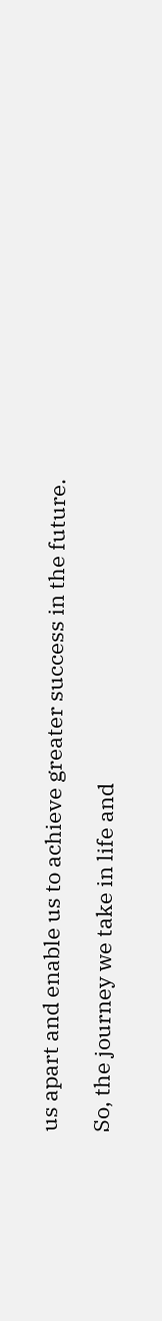us apart and enable us to achieve greater success in the future.

So, the journey we take in life and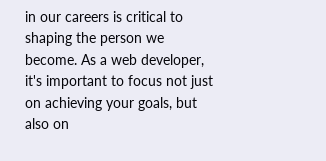in our careers is critical to shaping the person we become. As a web developer, it's important to focus not just on achieving your goals, but also on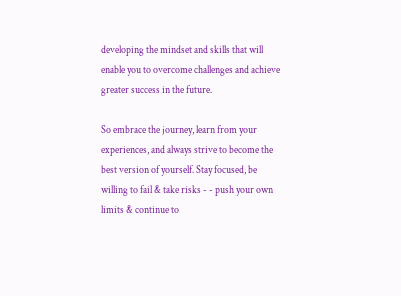developing the mindset and skills that will enable you to overcome challenges and achieve greater success in the future.

So embrace the journey, learn from your experiences, and always strive to become the best version of yourself. Stay focused, be willing to fail & take risks - - push your own limits & continue to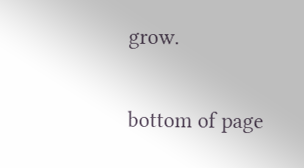grow.

bottom of page